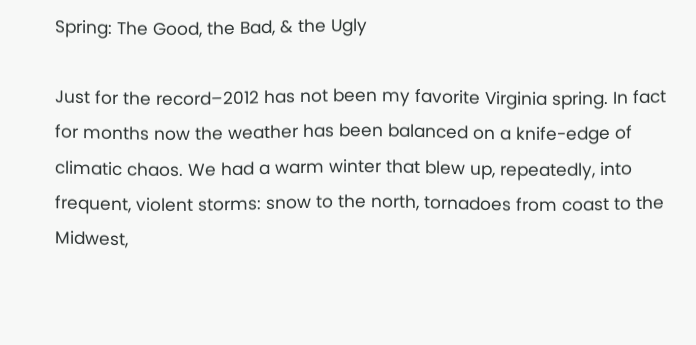Spring: The Good, the Bad, & the Ugly

Just for the record–2012 has not been my favorite Virginia spring. In fact for months now the weather has been balanced on a knife-edge of climatic chaos. We had a warm winter that blew up, repeatedly, into frequent, violent storms: snow to the north, tornadoes from coast to the Midwest,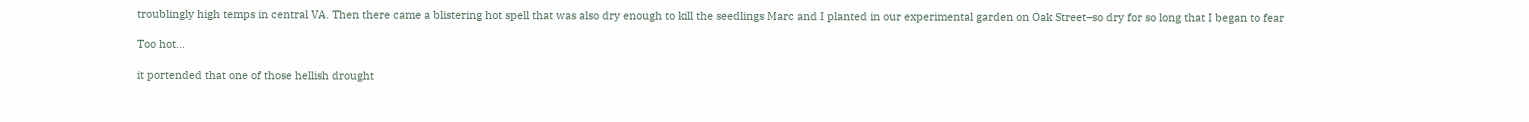troublingly high temps in central VA. Then there came a blistering hot spell that was also dry enough to kill the seedlings Marc and I planted in our experimental garden on Oak Street–so dry for so long that I began to fear

Too hot…

it portended that one of those hellish drought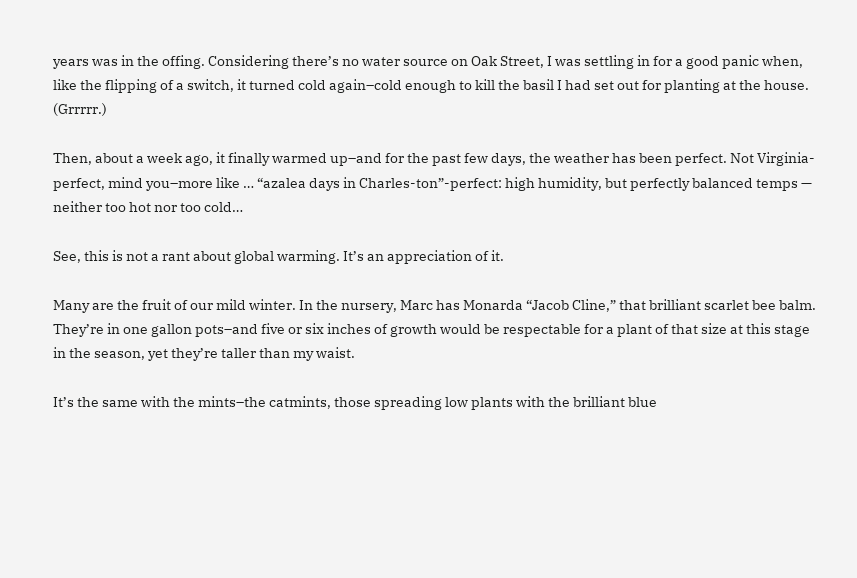years was in the offing. Considering there’s no water source on Oak Street, I was settling in for a good panic when, like the flipping of a switch, it turned cold again–cold enough to kill the basil I had set out for planting at the house. (Grrrrr.)

Then, about a week ago, it finally warmed up–and for the past few days, the weather has been perfect. Not Virginia-perfect, mind you–more like … “azalea days in Charles-ton”-perfect: high humidity, but perfectly balanced temps — neither too hot nor too cold…

See, this is not a rant about global warming. It’s an appreciation of it.

Many are the fruit of our mild winter. In the nursery, Marc has Monarda “Jacob Cline,” that brilliant scarlet bee balm. They’re in one gallon pots–and five or six inches of growth would be respectable for a plant of that size at this stage in the season, yet they’re taller than my waist.

It’s the same with the mints–the catmints, those spreading low plants with the brilliant blue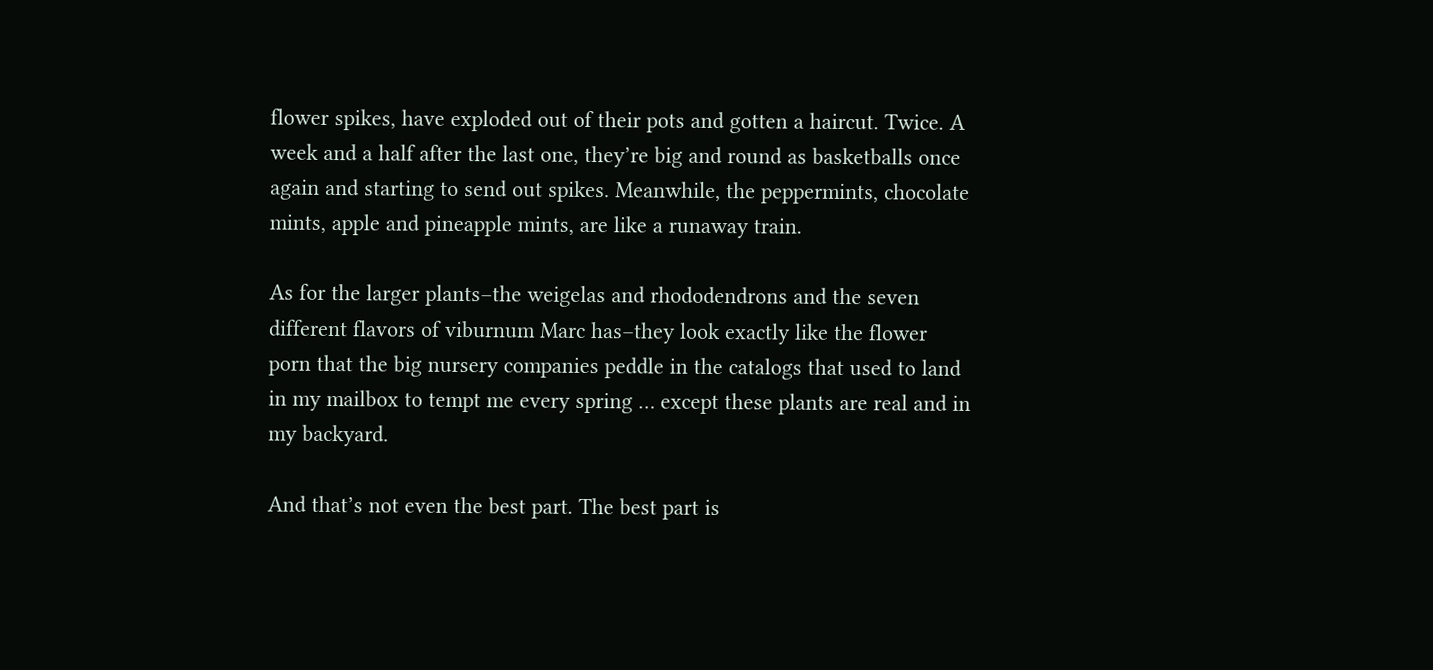flower spikes, have exploded out of their pots and gotten a haircut. Twice. A week and a half after the last one, they’re big and round as basketballs once again and starting to send out spikes. Meanwhile, the peppermints, chocolate mints, apple and pineapple mints, are like a runaway train.

As for the larger plants–the weigelas and rhododendrons and the seven different flavors of viburnum Marc has–they look exactly like the flower porn that the big nursery companies peddle in the catalogs that used to land in my mailbox to tempt me every spring … except these plants are real and in my backyard.

And that’s not even the best part. The best part is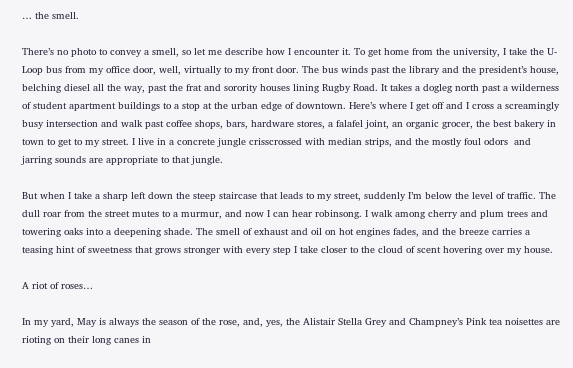… the smell.

There’s no photo to convey a smell, so let me describe how I encounter it. To get home from the university, I take the U-Loop bus from my office door, well, virtually to my front door. The bus winds past the library and the president’s house, belching diesel all the way, past the frat and sorority houses lining Rugby Road. It takes a dogleg north past a wilderness of student apartment buildings to a stop at the urban edge of downtown. Here’s where I get off and I cross a screamingly busy intersection and walk past coffee shops, bars, hardware stores, a falafel joint, an organic grocer, the best bakery in town to get to my street. I live in a concrete jungle crisscrossed with median strips, and the mostly foul odors  and jarring sounds are appropriate to that jungle.

But when I take a sharp left down the steep staircase that leads to my street, suddenly I’m below the level of traffic. The dull roar from the street mutes to a murmur, and now I can hear robinsong. I walk among cherry and plum trees and towering oaks into a deepening shade. The smell of exhaust and oil on hot engines fades, and the breeze carries a teasing hint of sweetness that grows stronger with every step I take closer to the cloud of scent hovering over my house.

A riot of roses…

In my yard, May is always the season of the rose, and, yes, the Alistair Stella Grey and Champney’s Pink tea noisettes are rioting on their long canes in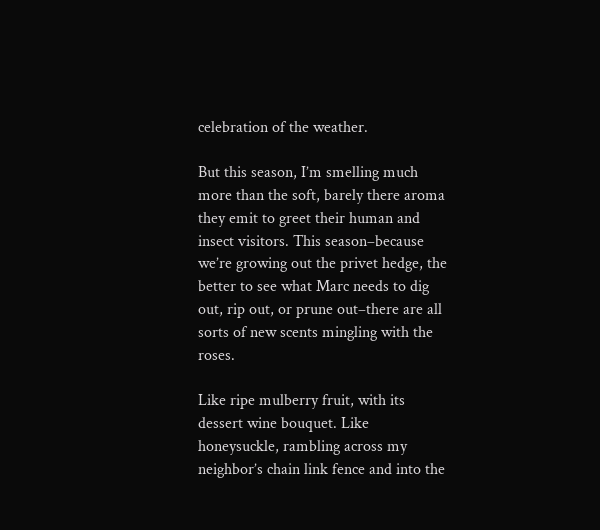celebration of the weather.

But this season, I’m smelling much more than the soft, barely there aroma they emit to greet their human and insect visitors. This season–because we’re growing out the privet hedge, the better to see what Marc needs to dig out, rip out, or prune out–there are all sorts of new scents mingling with the roses.

Like ripe mulberry fruit, with its dessert wine bouquet. Like honeysuckle, rambling across my neighbor’s chain link fence and into the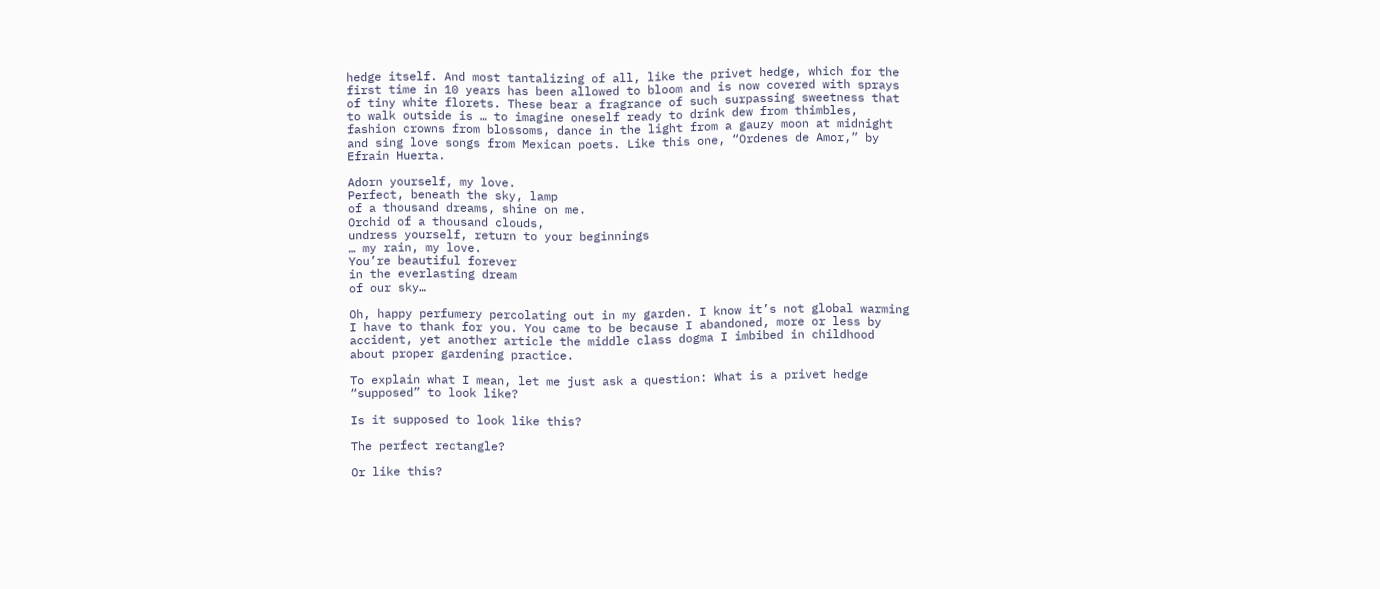hedge itself. And most tantalizing of all, like the privet hedge, which for the first time in 10 years has been allowed to bloom and is now covered with sprays of tiny white florets. These bear a fragrance of such surpassing sweetness that to walk outside is … to imagine oneself ready to drink dew from thimbles, fashion crowns from blossoms, dance in the light from a gauzy moon at midnight and sing love songs from Mexican poets. Like this one, “Ordenes de Amor,” by Efrain Huerta.

Adorn yourself, my love.
Perfect, beneath the sky, lamp
of a thousand dreams, shine on me.
Orchid of a thousand clouds,
undress yourself, return to your beginnings
… my rain, my love.
You’re beautiful forever
in the everlasting dream
of our sky…

Oh, happy perfumery percolating out in my garden. I know it’s not global warming I have to thank for you. You came to be because I abandoned, more or less by accident, yet another article the middle class dogma I imbibed in childhood about proper gardening practice.

To explain what I mean, let me just ask a question: What is a privet hedge “supposed” to look like?

Is it supposed to look like this?

The perfect rectangle?

Or like this?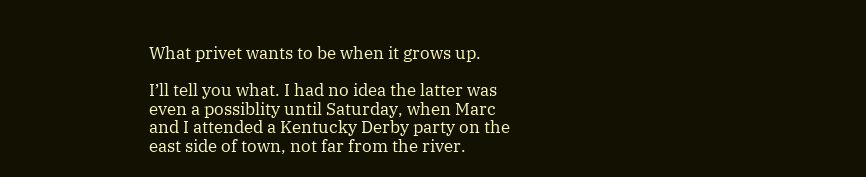What privet wants to be when it grows up.

I’ll tell you what. I had no idea the latter was even a possiblity until Saturday, when Marc and I attended a Kentucky Derby party on the east side of town, not far from the river.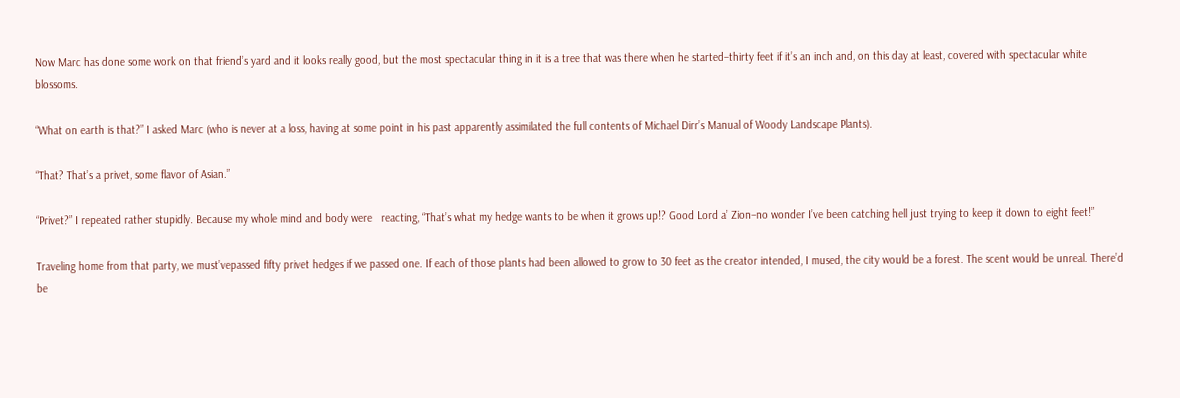Now Marc has done some work on that friend’s yard and it looks really good, but the most spectacular thing in it is a tree that was there when he started–thirty feet if it’s an inch and, on this day at least, covered with spectacular white blossoms.

“What on earth is that?” I asked Marc (who is never at a loss, having at some point in his past apparently assimilated the full contents of Michael Dirr’s Manual of Woody Landscape Plants).

“That? That’s a privet, some flavor of Asian.”

“Privet?” I repeated rather stupidly. Because my whole mind and body were   reacting, “That’s what my hedge wants to be when it grows up!? Good Lord a’ Zion–no wonder I’ve been catching hell just trying to keep it down to eight feet!”

Traveling home from that party, we must’vepassed fifty privet hedges if we passed one. If each of those plants had been allowed to grow to 30 feet as the creator intended, I mused, the city would be a forest. The scent would be unreal. There’d be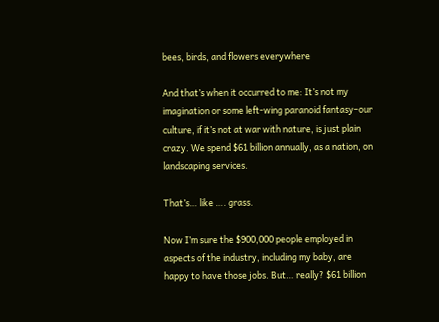bees, birds, and flowers everywhere

And that’s when it occurred to me: It’s not my imagination or some left-wing paranoid fantasy–our culture, if it’s not at war with nature, is just plain crazy. We spend $61 billion annually, as a nation, on landscaping services.

That’s… like …. grass.

Now I’m sure the $900,000 people employed in aspects of the industry, including my baby, are happy to have those jobs. But… really? $61 billion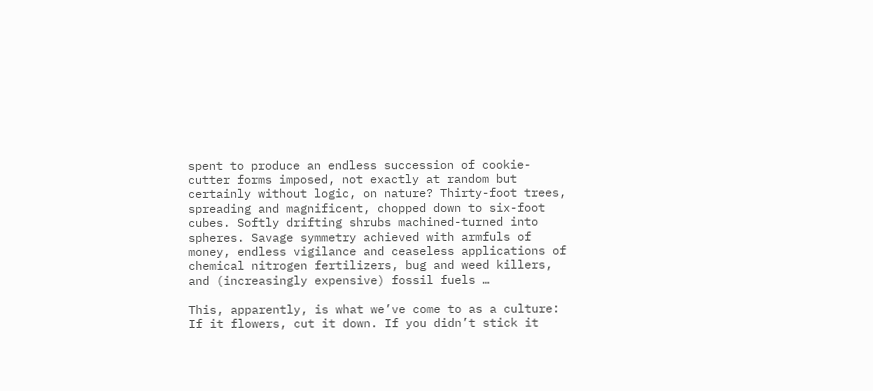spent to produce an endless succession of cookie-cutter forms imposed, not exactly at random but certainly without logic, on nature? Thirty-foot trees, spreading and magnificent, chopped down to six-foot cubes. Softly drifting shrubs machined-turned into spheres. Savage symmetry achieved with armfuls of money, endless vigilance and ceaseless applications of chemical nitrogen fertilizers, bug and weed killers, and (increasingly expensive) fossil fuels …

This, apparently, is what we’ve come to as a culture: If it flowers, cut it down. If you didn’t stick it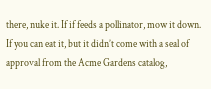there, nuke it. If if feeds a pollinator, mow it down. If you can eat it, but it didn’t come with a seal of approval from the Acme Gardens catalog,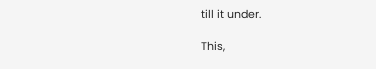till it under.

This,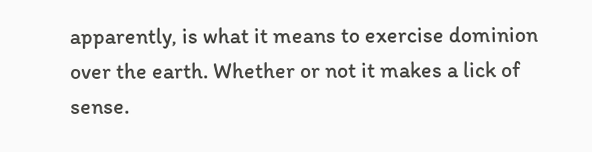apparently, is what it means to exercise dominion over the earth. Whether or not it makes a lick of sense.